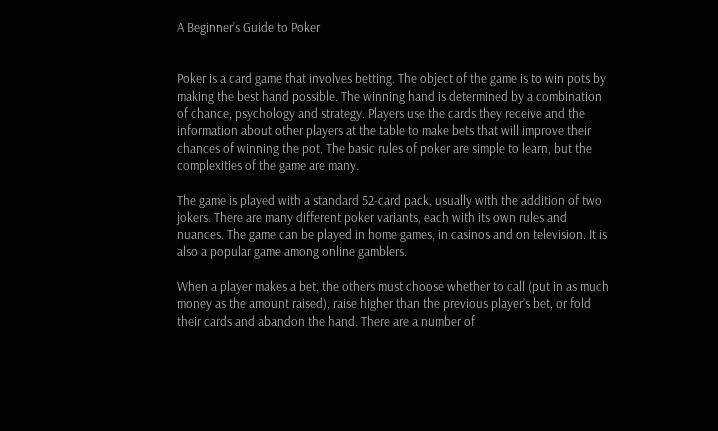A Beginner’s Guide to Poker


Poker is a card game that involves betting. The object of the game is to win pots by making the best hand possible. The winning hand is determined by a combination of chance, psychology and strategy. Players use the cards they receive and the information about other players at the table to make bets that will improve their chances of winning the pot. The basic rules of poker are simple to learn, but the complexities of the game are many.

The game is played with a standard 52-card pack, usually with the addition of two jokers. There are many different poker variants, each with its own rules and nuances. The game can be played in home games, in casinos and on television. It is also a popular game among online gamblers.

When a player makes a bet, the others must choose whether to call (put in as much money as the amount raised), raise higher than the previous player’s bet, or fold their cards and abandon the hand. There are a number of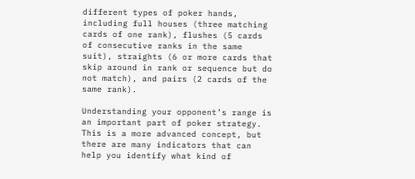different types of poker hands, including full houses (three matching cards of one rank), flushes (5 cards of consecutive ranks in the same suit), straights (6 or more cards that skip around in rank or sequence but do not match), and pairs (2 cards of the same rank).

Understanding your opponent’s range is an important part of poker strategy. This is a more advanced concept, but there are many indicators that can help you identify what kind of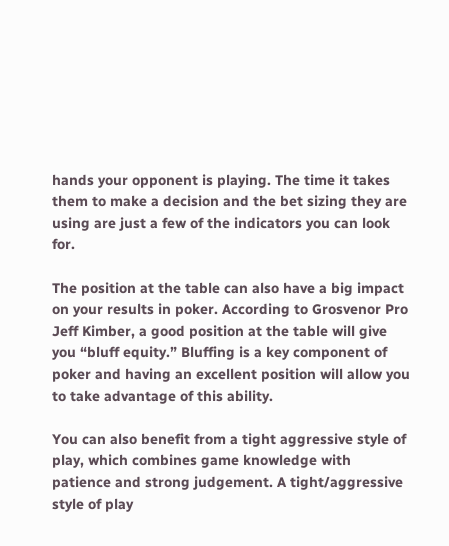hands your opponent is playing. The time it takes them to make a decision and the bet sizing they are using are just a few of the indicators you can look for.

The position at the table can also have a big impact on your results in poker. According to Grosvenor Pro Jeff Kimber, a good position at the table will give you “bluff equity.” Bluffing is a key component of poker and having an excellent position will allow you to take advantage of this ability.

You can also benefit from a tight aggressive style of play, which combines game knowledge with patience and strong judgement. A tight/aggressive style of play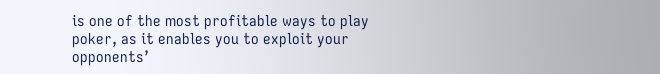is one of the most profitable ways to play poker, as it enables you to exploit your opponents’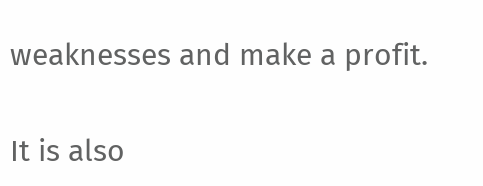weaknesses and make a profit.

It is also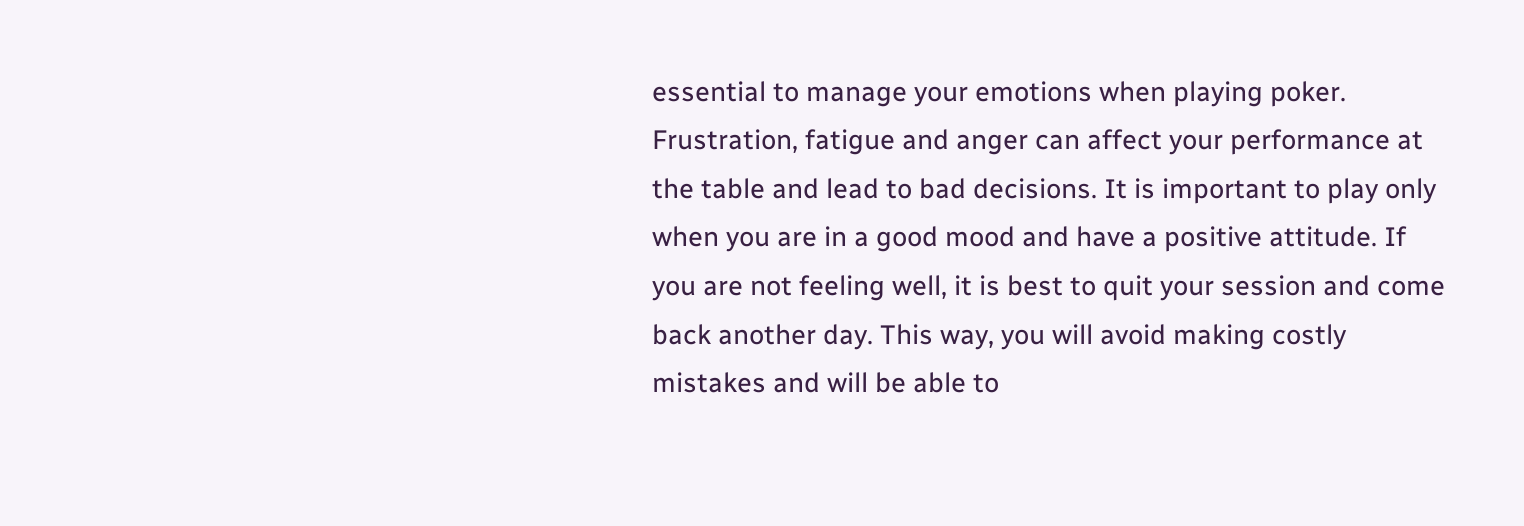essential to manage your emotions when playing poker. Frustration, fatigue and anger can affect your performance at the table and lead to bad decisions. It is important to play only when you are in a good mood and have a positive attitude. If you are not feeling well, it is best to quit your session and come back another day. This way, you will avoid making costly mistakes and will be able to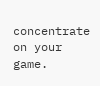concentrate on your game.